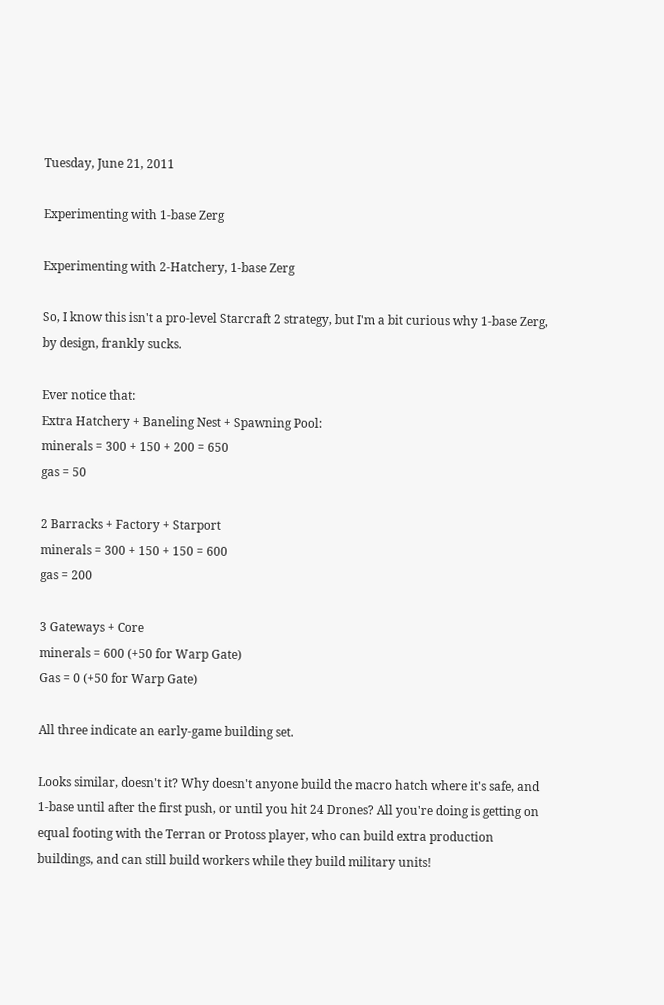Tuesday, June 21, 2011

Experimenting with 1-base Zerg

Experimenting with 2-Hatchery, 1-base Zerg

So, I know this isn't a pro-level Starcraft 2 strategy, but I'm a bit curious why 1-base Zerg, by design, frankly sucks.

Ever notice that:
Extra Hatchery + Baneling Nest + Spawning Pool:
minerals = 300 + 150 + 200 = 650
gas = 50

2 Barracks + Factory + Starport
minerals = 300 + 150 + 150 = 600
gas = 200

3 Gateways + Core
minerals = 600 (+50 for Warp Gate)
Gas = 0 (+50 for Warp Gate)

All three indicate an early-game building set.

Looks similar, doesn't it? Why doesn't anyone build the macro hatch where it's safe, and 1-base until after the first push, or until you hit 24 Drones? All you're doing is getting on equal footing with the Terran or Protoss player, who can build extra production buildings, and can still build workers while they build military units!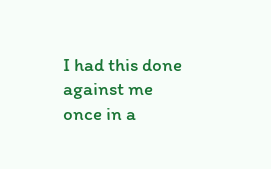I had this done against me once in a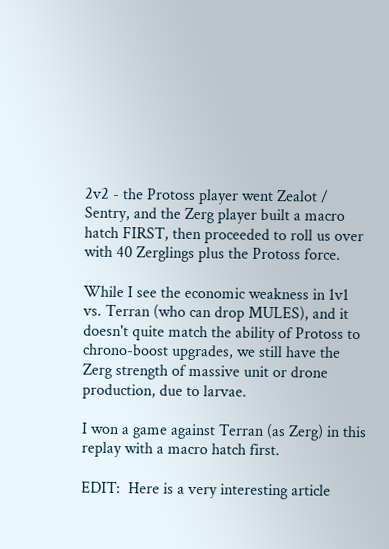2v2 - the Protoss player went Zealot / Sentry, and the Zerg player built a macro hatch FIRST, then proceeded to roll us over with 40 Zerglings plus the Protoss force.

While I see the economic weakness in 1v1 vs. Terran (who can drop MULES), and it doesn't quite match the ability of Protoss to chrono-boost upgrades, we still have the Zerg strength of massive unit or drone production, due to larvae.

I won a game against Terran (as Zerg) in this replay with a macro hatch first.

EDIT:  Here is a very interesting article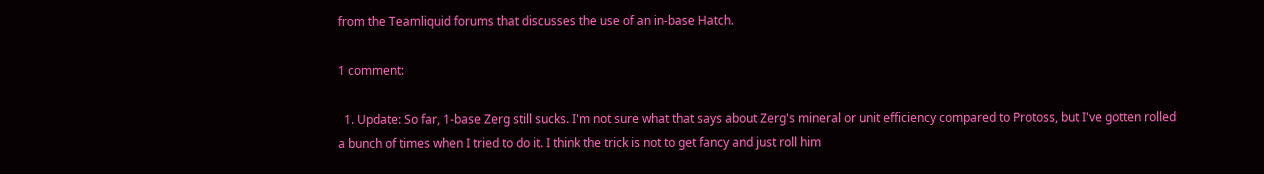from the Teamliquid forums that discusses the use of an in-base Hatch.

1 comment:

  1. Update: So far, 1-base Zerg still sucks. I'm not sure what that says about Zerg's mineral or unit efficiency compared to Protoss, but I've gotten rolled a bunch of times when I tried to do it. I think the trick is not to get fancy and just roll him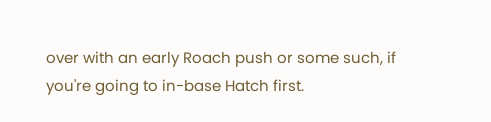over with an early Roach push or some such, if you're going to in-base Hatch first.